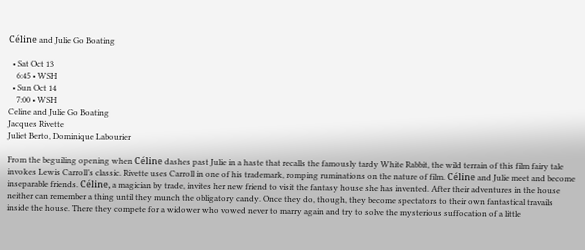Céline and Julie Go Boating

  • Sat Oct 13
    6:45 • WSH
  • Sun Oct 14
    7:00 • WSH
Celine and Julie Go Boating
Jacques Rivette
Juliet Berto, Dominique Labourier

From the beguiling opening when Céline dashes past Julie in a haste that recalls the famously tardy White Rabbit, the wild terrain of this film fairy tale invokes Lewis Carroll’s classic. Rivette uses Carroll in one of his trademark, romping ruminations on the nature of film. Céline and Julie meet and become inseparable friends. Céline, a magician by trade, invites her new friend to visit the fantasy house she has invented. After their adventures in the house neither can remember a thing until they munch the obligatory candy. Once they do, though, they become spectators to their own fantastical travails inside the house. There they compete for a widower who vowed never to marry again and try to solve the mysterious suffocation of a little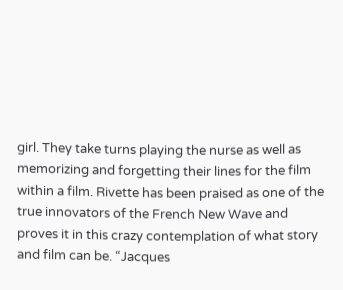girl. They take turns playing the nurse as well as memorizing and forgetting their lines for the film within a film. Rivette has been praised as one of the true innovators of the French New Wave and proves it in this crazy contemplation of what story and film can be. “Jacques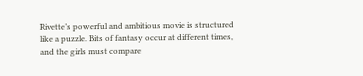Rivette’s powerful and ambitious movie is structured like a puzzle. Bits of fantasy occur at different times, and the girls must compare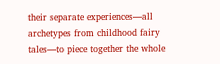their separate experiences—all archetypes from childhood fairy tales—to piece together the whole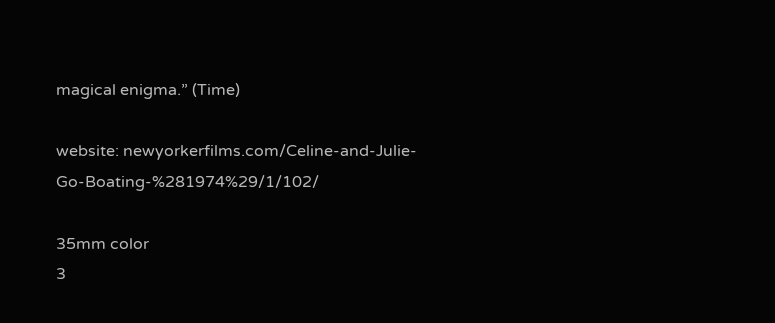magical enigma.” (Time)

website: newyorkerfilms.com/Celine-and-Julie-Go-Boating-%281974%29/1/102/

35mm color
3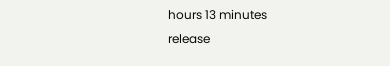hours 13 minutes
release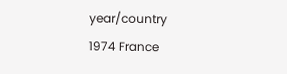year/country
1974 France